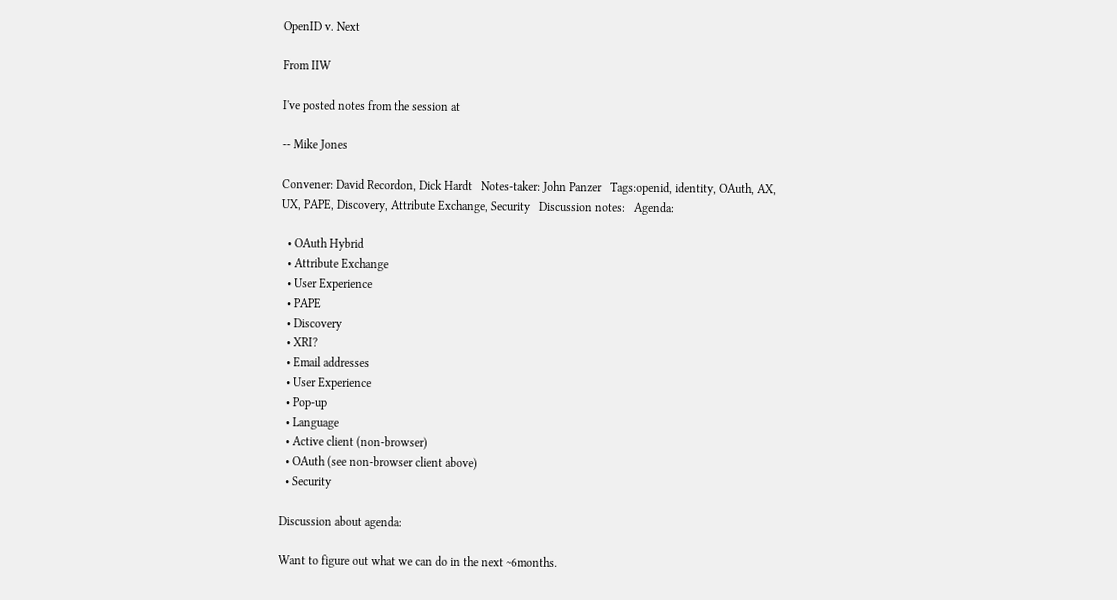OpenID v. Next

From IIW

I've posted notes from the session at

-- Mike Jones

Convener: David Recordon, Dick Hardt   Notes-taker: John Panzer   Tags:openid, identity, OAuth, AX, UX, PAPE, Discovery, Attribute Exchange, Security   Discussion notes:   Agenda:

  • OAuth Hybrid
  • Attribute Exchange
  • User Experience
  • PAPE
  • Discovery
  • XRI?
  • Email addresses
  • User Experience
  • Pop-up
  • Language
  • Active client (non-browser)
  • OAuth (see non-browser client above)
  • Security

Discussion about agenda:

Want to figure out what we can do in the next ~6months.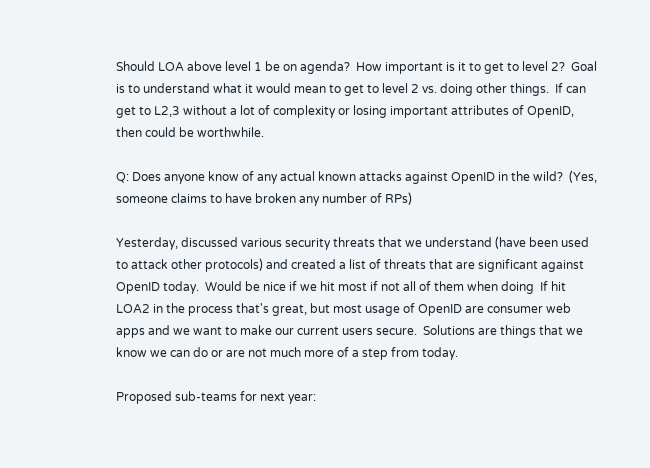Should LOA above level 1 be on agenda?  How important is it to get to level 2?  Goal is to understand what it would mean to get to level 2 vs. doing other things.  If can get to L2,3 without a lot of complexity or losing important attributes of OpenID, then could be worthwhile.

Q: Does anyone know of any actual known attacks against OpenID in the wild?  (Yes, someone claims to have broken any number of RPs)

Yesterday, discussed various security threats that we understand (have been used to attack other protocols) and created a list of threats that are significant against OpenID today.  Would be nice if we hit most if not all of them when doing  If hit LOA2 in the process that's great, but most usage of OpenID are consumer web apps and we want to make our current users secure.  Solutions are things that we know we can do or are not much more of a step from today.

Proposed sub-teams for next year: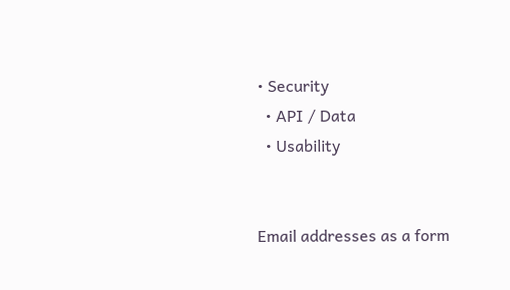• Security
  • API / Data
  • Usability


Email addresses as a form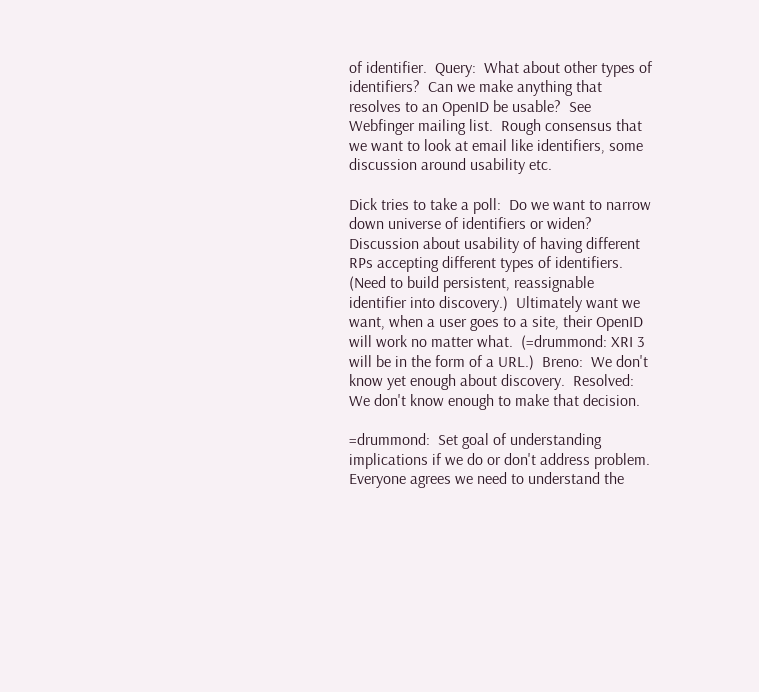of identifier.  Query:  What about other types of identifiers?  Can we make anything that resolves to an OpenID be usable?  See Webfinger mailing list.  Rough consensus that we want to look at email like identifiers, some discussion around usability etc.

Dick tries to take a poll:  Do we want to narrow down universe of identifiers or widen?  Discussion about usability of having different RPs accepting different types of identifiers.  (Need to build persistent, reassignable identifier into discovery.)  Ultimately want we want, when a user goes to a site, their OpenID will work no matter what.  (=drummond: XRI 3 will be in the form of a URL.)  Breno:  We don't know yet enough about discovery.  Resolved:  We don't know enough to make that decision.

=drummond:  Set goal of understanding implications if we do or don't address problem.  Everyone agrees we need to understand the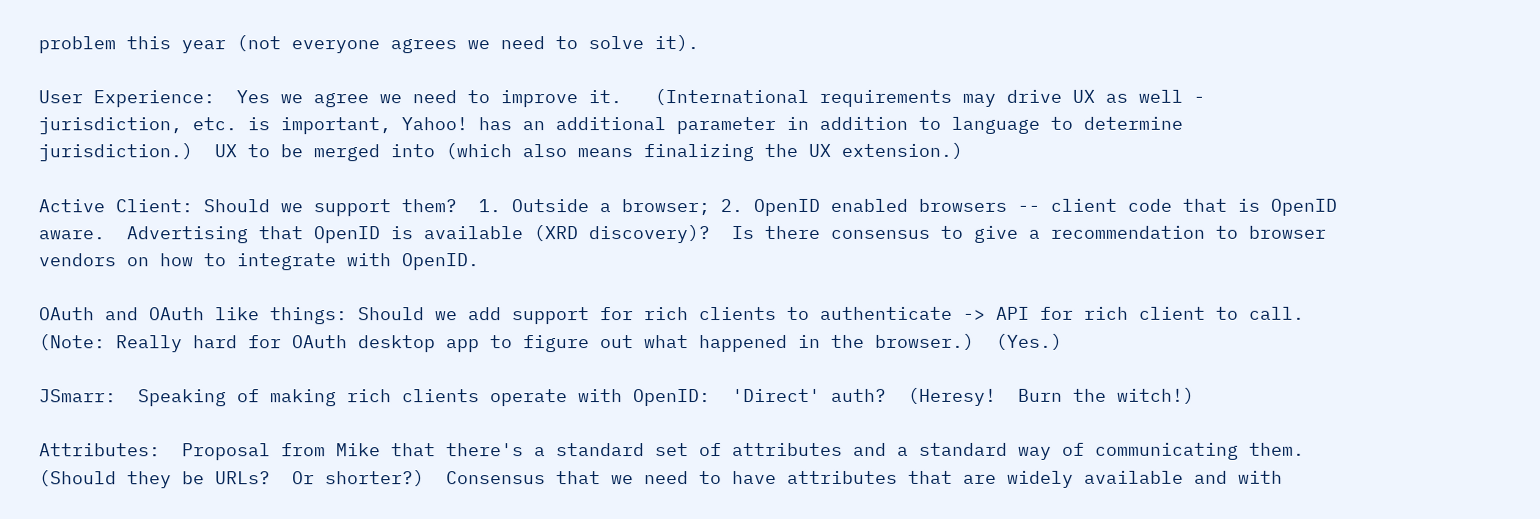problem this year (not everyone agrees we need to solve it).

User Experience:  Yes we agree we need to improve it.   (International requirements may drive UX as well - jurisdiction, etc. is important, Yahoo! has an additional parameter in addition to language to determine jurisdiction.)  UX to be merged into (which also means finalizing the UX extension.)

Active Client: Should we support them?  1. Outside a browser; 2. OpenID enabled browsers -- client code that is OpenID aware.  Advertising that OpenID is available (XRD discovery)?  Is there consensus to give a recommendation to browser vendors on how to integrate with OpenID.

OAuth and OAuth like things: Should we add support for rich clients to authenticate -> API for rich client to call.  (Note: Really hard for OAuth desktop app to figure out what happened in the browser.)  (Yes.)

JSmarr:  Speaking of making rich clients operate with OpenID:  'Direct' auth?  (Heresy!  Burn the witch!)

Attributes:  Proposal from Mike that there's a standard set of attributes and a standard way of communicating them.  (Should they be URLs?  Or shorter?)  Consensus that we need to have attributes that are widely available and with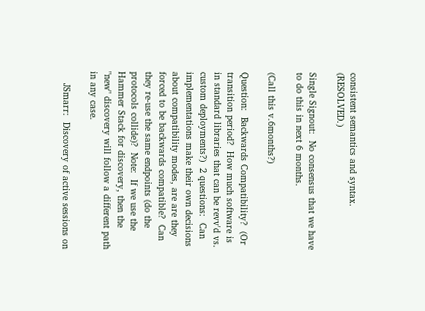consistent semantics and syntax. (RESOLVED.)

Single Signout:  No consensus that we have to do this in next 6 months.

(Call this v.6months?)

Question:  Backwards Compatibility?  (Or transition period?  How much software is in standard libraries that can be revv'd vs. custom deployments?)  2 questions:  Can implementations make their own decisions about compatibility modes, are are they forced to be backwards compatible?  Can they re-use the same endpoints (do the protocols collide)?  Note:  If we use the Hammer Stack for discovery, then the "new" discovery will follow a different path in any case.

    JSmarr:  Discovery of active sessions on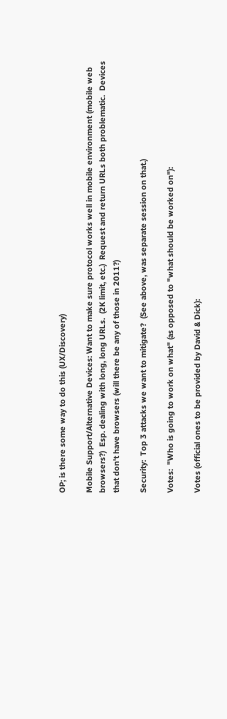OP; is there some way to do this (UX/Discovery)

Mobile Support/Alternative Devices: Want to make sure protocol works well in mobile environment (mobile web browsers?)  Esp. dealing with long, long URLs.  (2K limit, etc.)  Request and return URLs both problematic.  Devices that don't have browsers (will there be any of those in 2011?)

Security:  Top 3 attacks we want to mitigate?  (See above, was separate session on that.)

Votes:  "Who is going to work on what" (as opposed to "what should be worked on"):

Votes (official ones to be provided by David & Dick):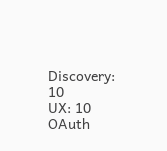Discovery: 10
UX: 10
OAuth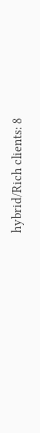hybrid/Rich clients: 8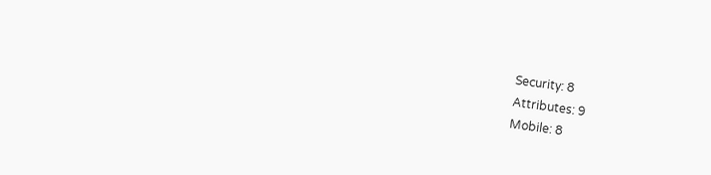Security: 8
Attributes: 9
Mobile: 8